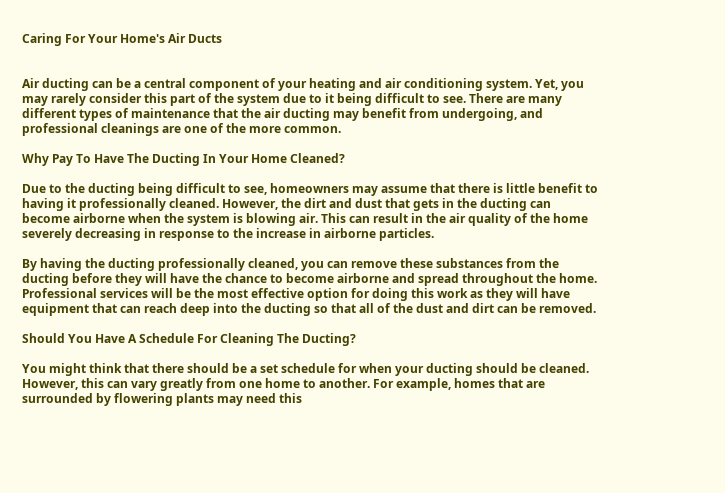Caring For Your Home's Air Ducts


Air ducting can be a central component of your heating and air conditioning system. Yet, you may rarely consider this part of the system due to it being difficult to see. There are many different types of maintenance that the air ducting may benefit from undergoing, and professional cleanings are one of the more common.

Why Pay To Have The Ducting In Your Home Cleaned?

Due to the ducting being difficult to see, homeowners may assume that there is little benefit to having it professionally cleaned. However, the dirt and dust that gets in the ducting can become airborne when the system is blowing air. This can result in the air quality of the home severely decreasing in response to the increase in airborne particles.

By having the ducting professionally cleaned, you can remove these substances from the ducting before they will have the chance to become airborne and spread throughout the home. Professional services will be the most effective option for doing this work as they will have equipment that can reach deep into the ducting so that all of the dust and dirt can be removed.

Should You Have A Schedule For Cleaning The Ducting?

You might think that there should be a set schedule for when your ducting should be cleaned. However, this can vary greatly from one home to another. For example, homes that are surrounded by flowering plants may need this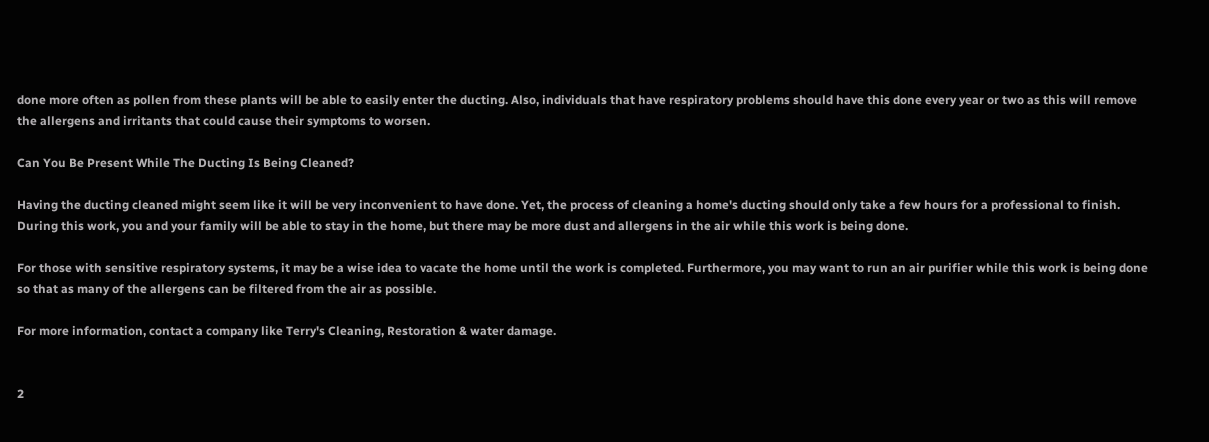done more often as pollen from these plants will be able to easily enter the ducting. Also, individuals that have respiratory problems should have this done every year or two as this will remove the allergens and irritants that could cause their symptoms to worsen.

Can You Be Present While The Ducting Is Being Cleaned?

Having the ducting cleaned might seem like it will be very inconvenient to have done. Yet, the process of cleaning a home's ducting should only take a few hours for a professional to finish. During this work, you and your family will be able to stay in the home, but there may be more dust and allergens in the air while this work is being done.

For those with sensitive respiratory systems, it may be a wise idea to vacate the home until the work is completed. Furthermore, you may want to run an air purifier while this work is being done so that as many of the allergens can be filtered from the air as possible.

For more information, contact a company like Terry's Cleaning, Restoration & water damage.


2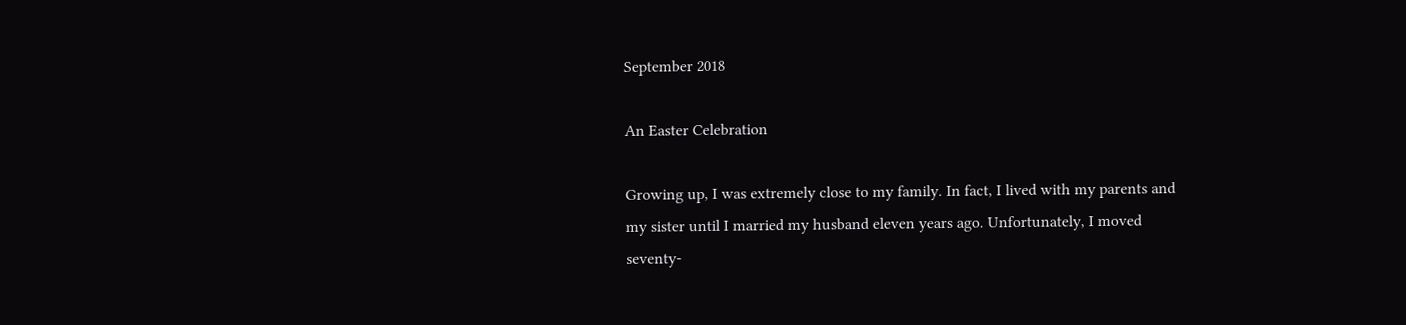September 2018

An Easter Celebration

Growing up, I was extremely close to my family. In fact, I lived with my parents and my sister until I married my husband eleven years ago. Unfortunately, I moved seventy-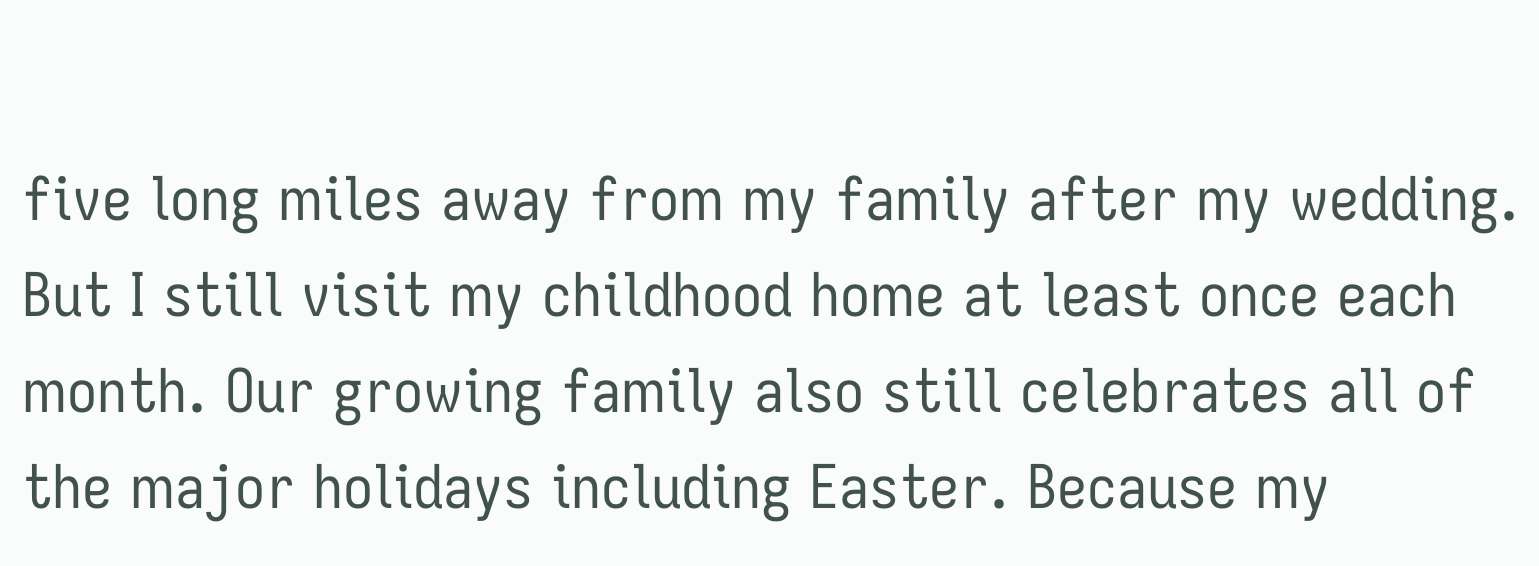five long miles away from my family after my wedding. But I still visit my childhood home at least once each month. Our growing family also still celebrates all of the major holidays including Easter. Because my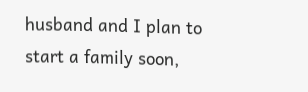husband and I plan to start a family soon,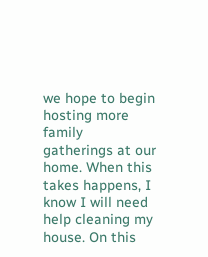we hope to begin hosting more family gatherings at our home. When this takes happens, I know I will need help cleaning my house. On this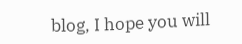blog, I hope you will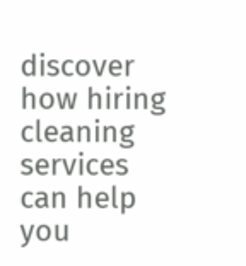discover how hiring cleaning services can help you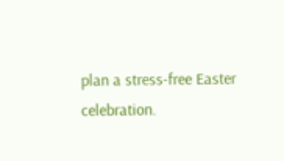plan a stress-free Easter celebration.